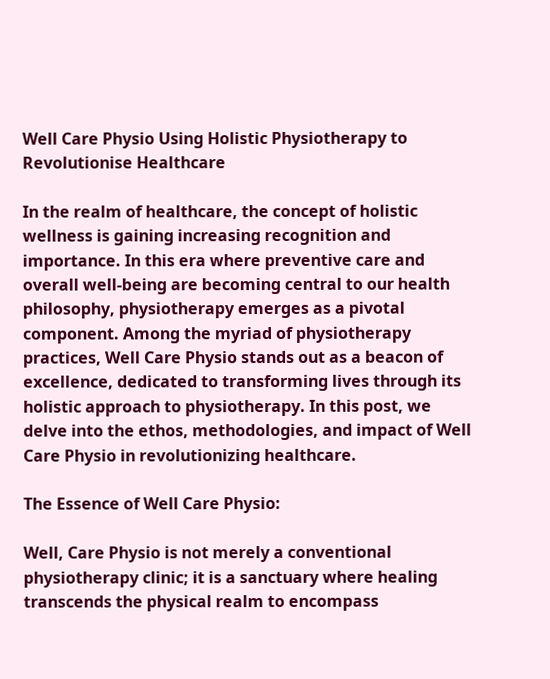Well Care Physio Using Holistic Physiotherapy to Revolutionise Healthcare

In the realm of healthcare, the concept of holistic wellness is gaining increasing recognition and importance. In this era where preventive care and overall well-being are becoming central to our health philosophy, physiotherapy emerges as a pivotal component. Among the myriad of physiotherapy practices, Well Care Physio stands out as a beacon of excellence, dedicated to transforming lives through its holistic approach to physiotherapy. In this post, we delve into the ethos, methodologies, and impact of Well Care Physio in revolutionizing healthcare.

The Essence of Well Care Physio:

Well, Care Physio is not merely a conventional physiotherapy clinic; it is a sanctuary where healing transcends the physical realm to encompass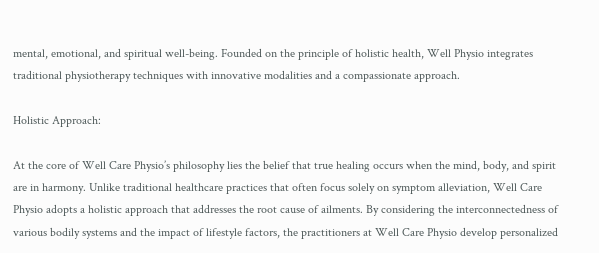mental, emotional, and spiritual well-being. Founded on the principle of holistic health, Well Physio integrates traditional physiotherapy techniques with innovative modalities and a compassionate approach.

Holistic Approach:

At the core of Well Care Physio’s philosophy lies the belief that true healing occurs when the mind, body, and spirit are in harmony. Unlike traditional healthcare practices that often focus solely on symptom alleviation, Well Care Physio adopts a holistic approach that addresses the root cause of ailments. By considering the interconnectedness of various bodily systems and the impact of lifestyle factors, the practitioners at Well Care Physio develop personalized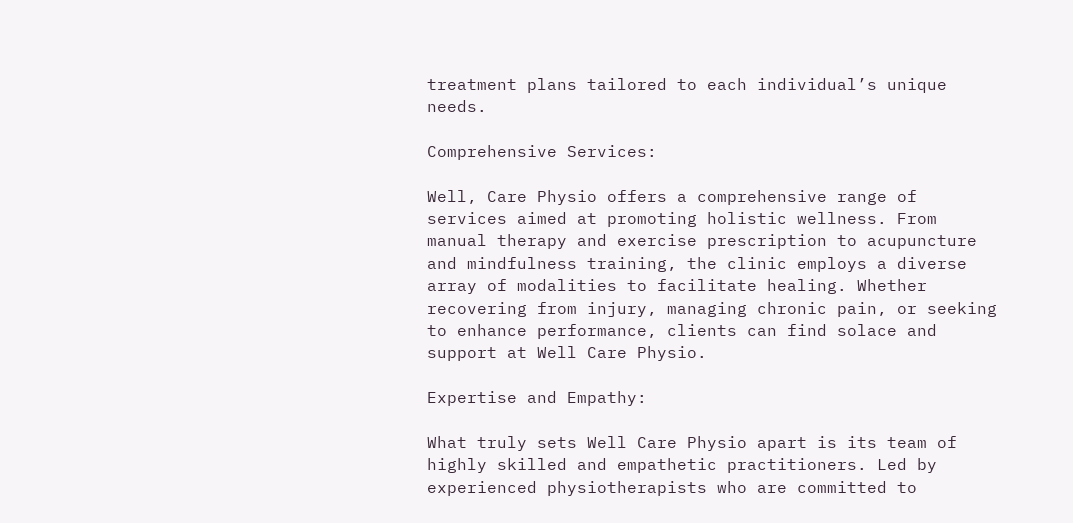treatment plans tailored to each individual’s unique needs.

Comprehensive Services:

Well, Care Physio offers a comprehensive range of services aimed at promoting holistic wellness. From manual therapy and exercise prescription to acupuncture and mindfulness training, the clinic employs a diverse array of modalities to facilitate healing. Whether recovering from injury, managing chronic pain, or seeking to enhance performance, clients can find solace and support at Well Care Physio.

Expertise and Empathy:

What truly sets Well Care Physio apart is its team of highly skilled and empathetic practitioners. Led by experienced physiotherapists who are committed to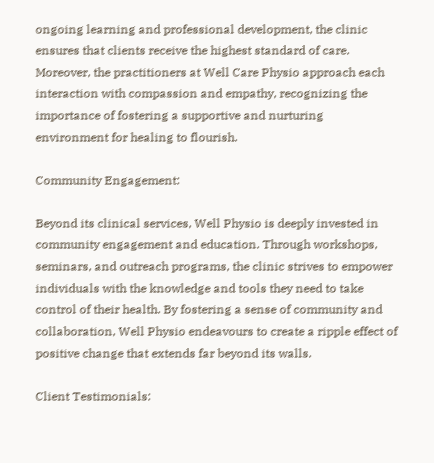ongoing learning and professional development, the clinic ensures that clients receive the highest standard of care. Moreover, the practitioners at Well Care Physio approach each interaction with compassion and empathy, recognizing the importance of fostering a supportive and nurturing environment for healing to flourish.

Community Engagement:

Beyond its clinical services, Well Physio is deeply invested in community engagement and education. Through workshops, seminars, and outreach programs, the clinic strives to empower individuals with the knowledge and tools they need to take control of their health. By fostering a sense of community and collaboration, Well Physio endeavours to create a ripple effect of positive change that extends far beyond its walls.

Client Testimonials: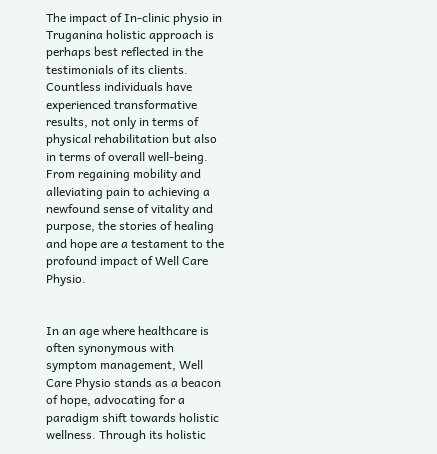The impact of In-clinic physio in Truganina holistic approach is perhaps best reflected in the testimonials of its clients. Countless individuals have experienced transformative results, not only in terms of physical rehabilitation but also in terms of overall well-being. From regaining mobility and alleviating pain to achieving a newfound sense of vitality and purpose, the stories of healing and hope are a testament to the profound impact of Well Care Physio.


In an age where healthcare is often synonymous with symptom management, Well Care Physio stands as a beacon of hope, advocating for a paradigm shift towards holistic wellness. Through its holistic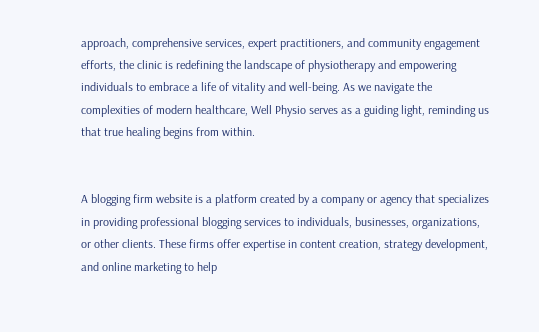approach, comprehensive services, expert practitioners, and community engagement efforts, the clinic is redefining the landscape of physiotherapy and empowering individuals to embrace a life of vitality and well-being. As we navigate the complexities of modern healthcare, Well Physio serves as a guiding light, reminding us that true healing begins from within.


A blogging firm website is a platform created by a company or agency that specializes in providing professional blogging services to individuals, businesses, organizations, or other clients. These firms offer expertise in content creation, strategy development, and online marketing to help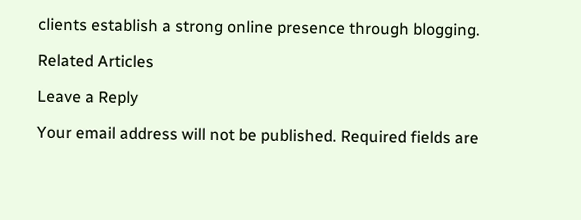clients establish a strong online presence through blogging.

Related Articles

Leave a Reply

Your email address will not be published. Required fields are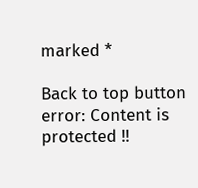marked *

Back to top button
error: Content is protected !!